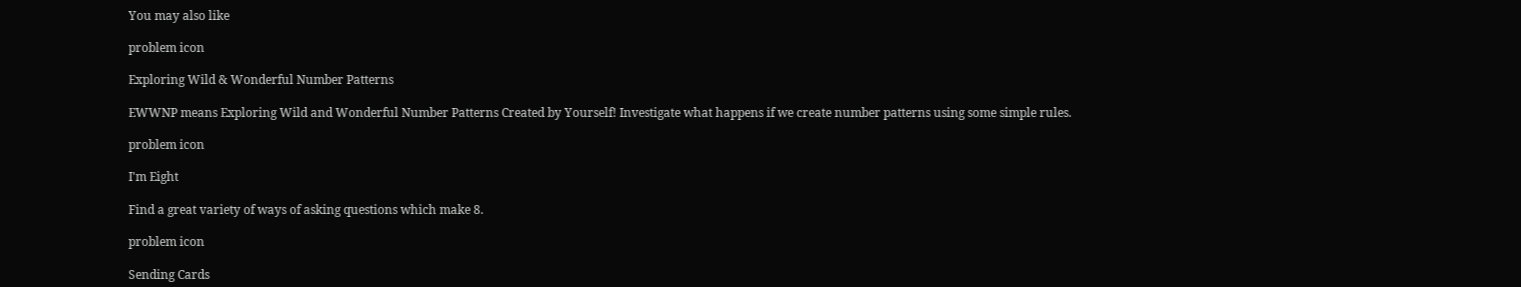You may also like

problem icon

Exploring Wild & Wonderful Number Patterns

EWWNP means Exploring Wild and Wonderful Number Patterns Created by Yourself! Investigate what happens if we create number patterns using some simple rules.

problem icon

I'm Eight

Find a great variety of ways of asking questions which make 8.

problem icon

Sending Cards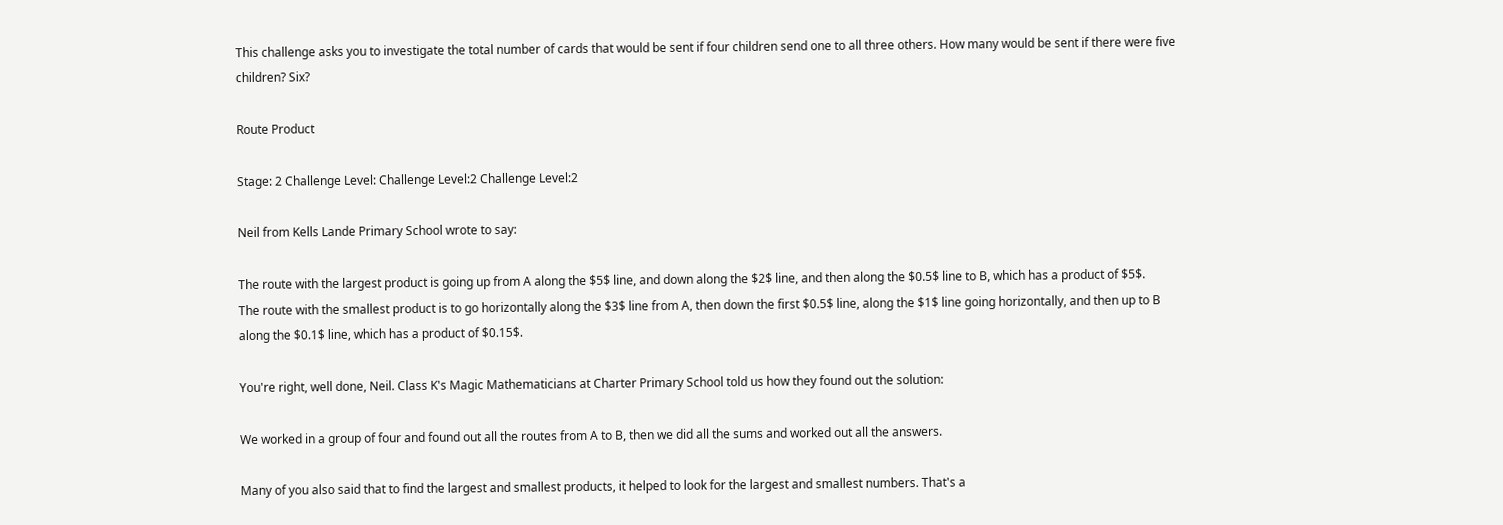This challenge asks you to investigate the total number of cards that would be sent if four children send one to all three others. How many would be sent if there were five children? Six?

Route Product

Stage: 2 Challenge Level: Challenge Level:2 Challenge Level:2

Neil from Kells Lande Primary School wrote to say:

The route with the largest product is going up from A along the $5$ line, and down along the $2$ line, and then along the $0.5$ line to B, which has a product of $5$.
The route with the smallest product is to go horizontally along the $3$ line from A, then down the first $0.5$ line, along the $1$ line going horizontally, and then up to B along the $0.1$ line, which has a product of $0.15$.

You're right, well done, Neil. Class K's Magic Mathematicians at Charter Primary School told us how they found out the solution:

We worked in a group of four and found out all the routes from A to B, then we did all the sums and worked out all the answers.

Many of you also said that to find the largest and smallest products, it helped to look for the largest and smallest numbers. That's a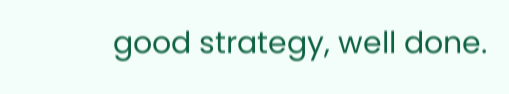good strategy, well done.